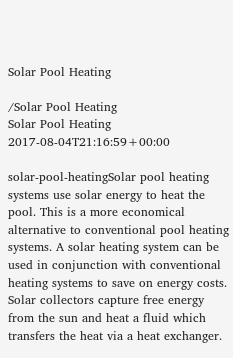Solar Pool Heating

/Solar Pool Heating
Solar Pool Heating 2017-08-04T21:16:59+00:00

solar-pool-heatingSolar pool heating systems use solar energy to heat the pool. This is a more economical alternative to conventional pool heating systems. A solar heating system can be used in conjunction with conventional heating systems to save on energy costs. Solar collectors capture free energy from the sun and heat a fluid which transfers the heat via a heat exchanger.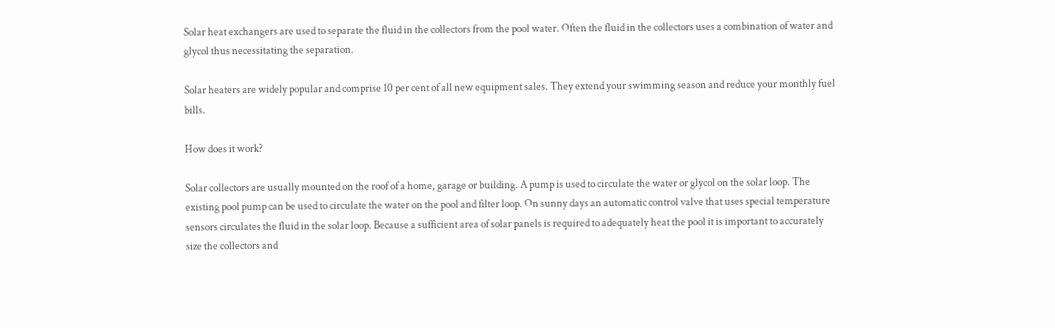Solar heat exchangers are used to separate the fluid in the collectors from the pool water. Often the fluid in the collectors uses a combination of water and glycol thus necessitating the separation.

Solar heaters are widely popular and comprise 10 per cent of all new equipment sales. They extend your swimming season and reduce your monthly fuel bills.

How does it work?

Solar collectors are usually mounted on the roof of a home, garage or building. A pump is used to circulate the water or glycol on the solar loop. The existing pool pump can be used to circulate the water on the pool and filter loop. On sunny days an automatic control valve that uses special temperature sensors circulates the fluid in the solar loop. Because a sufficient area of solar panels is required to adequately heat the pool it is important to accurately size the collectors and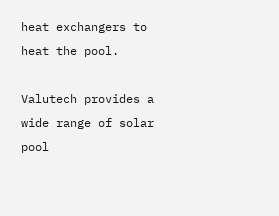heat exchangers to heat the pool.

Valutech provides a wide range of solar pool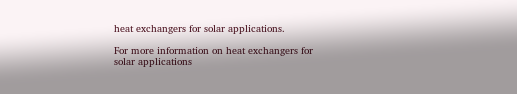heat exchangers for solar applications.

For more information on heat exchangers for solar applications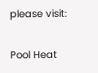please visit:

Pool Heat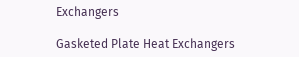Exchangers

Gasketed Plate Heat Exchangers